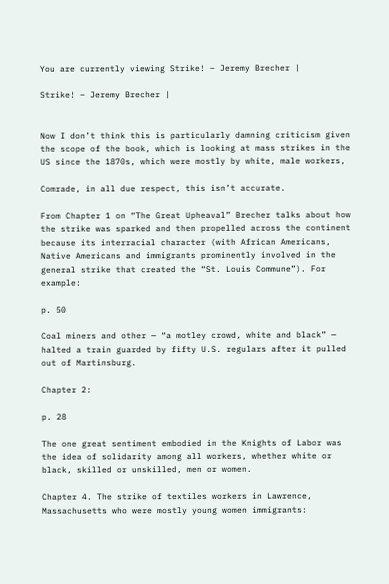You are currently viewing Strike! – Jeremy Brecher |

Strike! – Jeremy Brecher |


Now I don’t think this is particularly damning criticism given the scope of the book, which is looking at mass strikes in the US since the 1870s, which were mostly by white, male workers,

Comrade, in all due respect, this isn’t accurate.

From Chapter 1 on “The Great Upheaval” Brecher talks about how the strike was sparked and then propelled across the continent because its interracial character (with African Americans, Native Americans and immigrants prominently involved in the general strike that created the “St. Louis Commune”). For example:

p. 50

Coal miners and other — “a motley crowd, white and black” — halted a train guarded by fifty U.S. regulars after it pulled out of Martinsburg.

Chapter 2:

p. 28

The one great sentiment embodied in the Knights of Labor was the idea of solidarity among all workers, whether white or black, skilled or unskilled, men or women.

Chapter 4. The strike of textiles workers in Lawrence, Massachusetts who were mostly young women immigrants: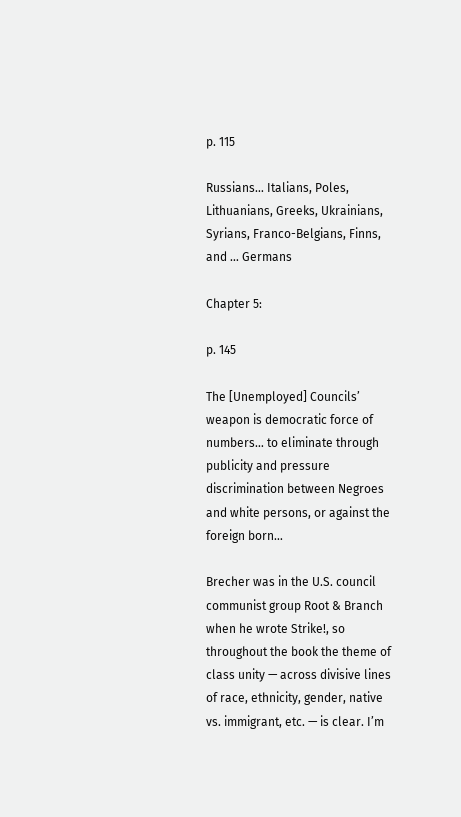p. 115

Russians… Italians, Poles, Lithuanians, Greeks, Ukrainians, Syrians, Franco-Belgians, Finns, and … Germans

Chapter 5:

p. 145

The [Unemployed] Councils’ weapon is democratic force of numbers… to eliminate through publicity and pressure discrimination between Negroes and white persons, or against the foreign born…

Brecher was in the U.S. council communist group Root & Branch when he wrote Strike!, so throughout the book the theme of class unity — across divisive lines of race, ethnicity, gender, native vs. immigrant, etc. — is clear. I’m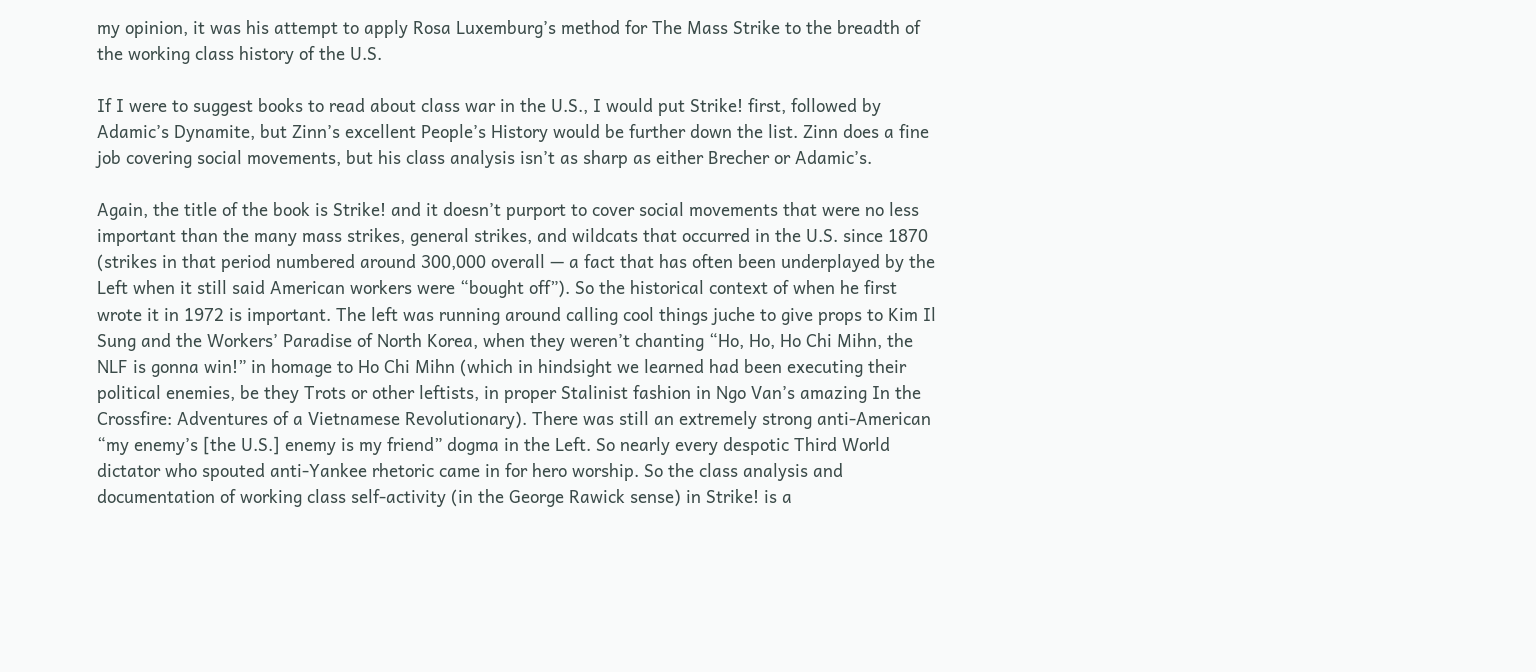my opinion, it was his attempt to apply Rosa Luxemburg’s method for The Mass Strike to the breadth of the working class history of the U.S.

If I were to suggest books to read about class war in the U.S., I would put Strike! first, followed by Adamic’s Dynamite, but Zinn’s excellent People’s History would be further down the list. Zinn does a fine job covering social movements, but his class analysis isn’t as sharp as either Brecher or Adamic’s.

Again, the title of the book is Strike! and it doesn’t purport to cover social movements that were no less important than the many mass strikes, general strikes, and wildcats that occurred in the U.S. since 1870 (strikes in that period numbered around 300,000 overall — a fact that has often been underplayed by the Left when it still said American workers were “bought off”). So the historical context of when he first wrote it in 1972 is important. The left was running around calling cool things juche to give props to Kim Il Sung and the Workers’ Paradise of North Korea, when they weren’t chanting “Ho, Ho, Ho Chi Mihn, the NLF is gonna win!” in homage to Ho Chi Mihn (which in hindsight we learned had been executing their political enemies, be they Trots or other leftists, in proper Stalinist fashion in Ngo Van’s amazing In the Crossfire: Adventures of a Vietnamese Revolutionary). There was still an extremely strong anti-American “my enemy’s [the U.S.] enemy is my friend” dogma in the Left. So nearly every despotic Third World dictator who spouted anti-Yankee rhetoric came in for hero worship. So the class analysis and documentation of working class self-activity (in the George Rawick sense) in Strike! is a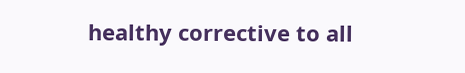healthy corrective to all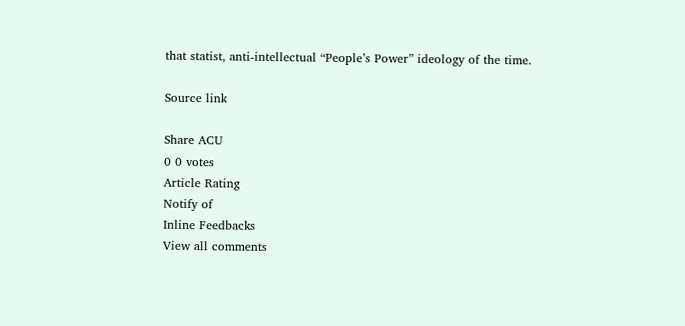that statist, anti-intellectual “People’s Power” ideology of the time.

Source link

Share ACU
0 0 votes
Article Rating
Notify of
Inline Feedbacks
View all comments